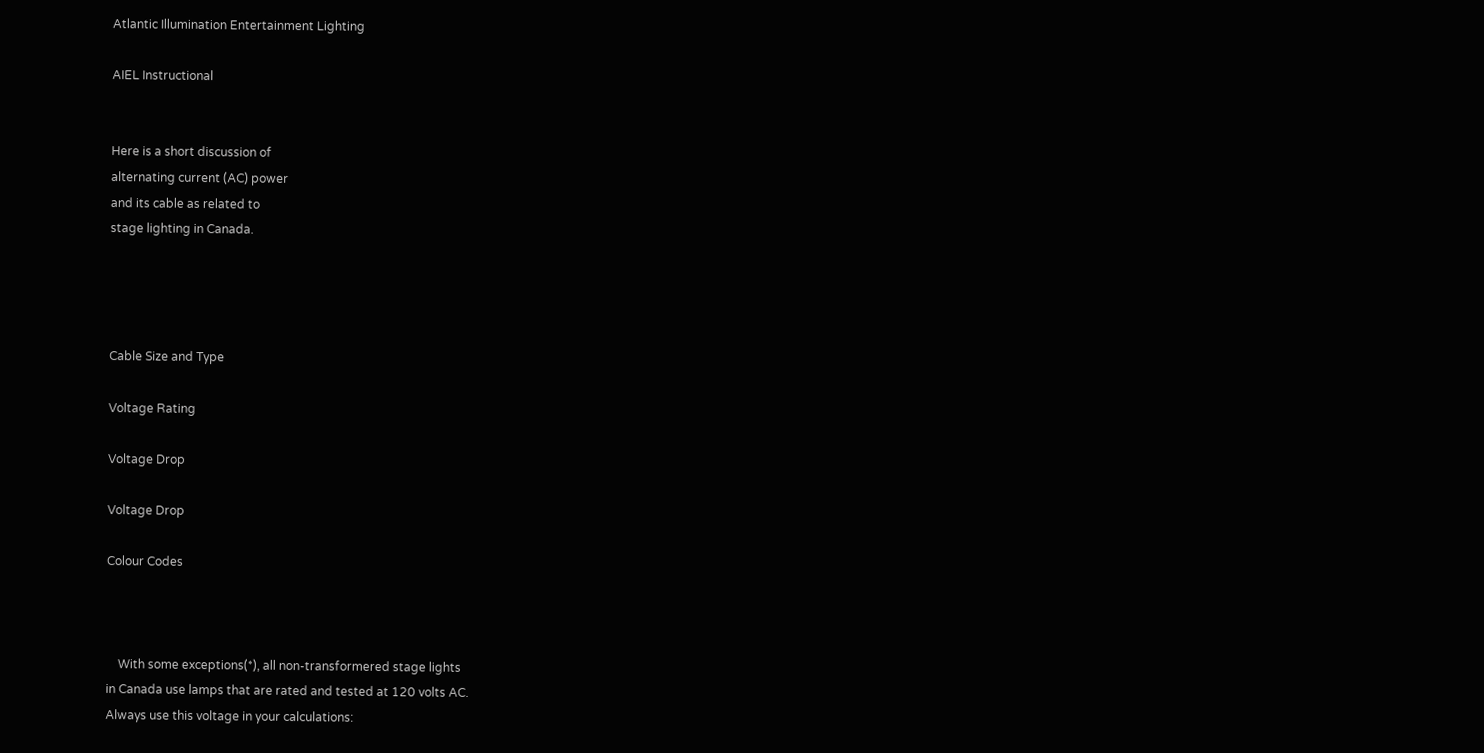Atlantic Illumination Entertainment Lighting

AIEL Instructional


Here is a short discussion of
alternating current (AC) power
and its cable as related to
stage lighting in Canada.




Cable Size and Type

Voltage Rating

Voltage Drop

Voltage Drop

Colour Codes



    With some exceptions(*), all non-transformered stage lights
in Canada use lamps that are rated and tested at 120 volts AC.
Always use this voltage in your calculations: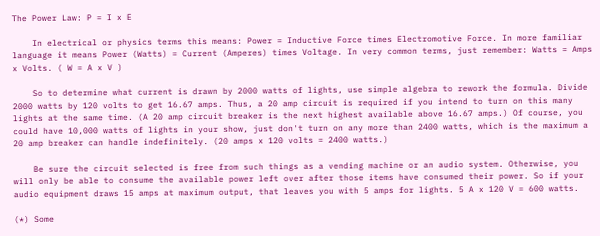The Power Law: P = I x E

    In electrical or physics terms this means: Power = Inductive Force times Electromotive Force. In more familiar language it means Power (Watts) = Current (Amperes) times Voltage. In very common terms, just remember: Watts = Amps x Volts. ( W = A x V )

    So to determine what current is drawn by 2000 watts of lights, use simple algebra to rework the formula. Divide 2000 watts by 120 volts to get 16.67 amps. Thus, a 20 amp circuit is required if you intend to turn on this many lights at the same time. (A 20 amp circuit breaker is the next highest available above 16.67 amps.) Of course, you could have 10,000 watts of lights in your show, just don't turn on any more than 2400 watts, which is the maximum a 20 amp breaker can handle indefinitely. (20 amps x 120 volts = 2400 watts.)

    Be sure the circuit selected is free from such things as a vending machine or an audio system. Otherwise, you will only be able to consume the available power left over after those items have consumed their power. So if your audio equipment draws 15 amps at maximum output, that leaves you with 5 amps for lights. 5 A x 120 V = 600 watts.

(*) Some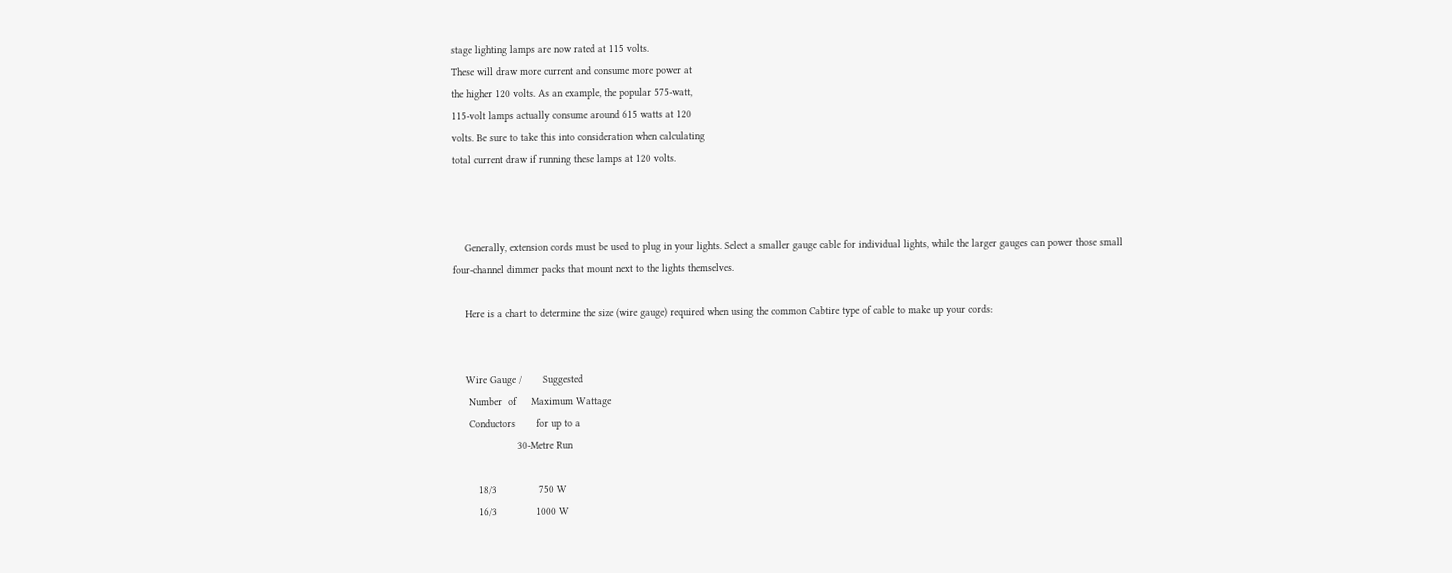stage lighting lamps are now rated at 115 volts.
These will draw more current and consume more power at
the higher 120 volts. As an example, the popular 575-watt,
115-volt lamps actually consume around 615 watts at 120
volts. Be sure to take this into consideration when calculating
total current draw if running these lamps at 120 volts.



    Generally, extension cords must be used to plug in your lights. Select a smaller gauge cable for individual lights, while the larger gauges can power those small four-channel dimmer packs that mount next to the lights themselves.

    Here is a chart to determine the size (wire gauge) required when using the common Cabtire type of cable to make up your cords:


    Wire Gauge /       Suggested
     Number  of     Maximum Wattage
     Conductors       for up to a
                     30-Metre Run

        18/3              750 W
        16/3             1000 W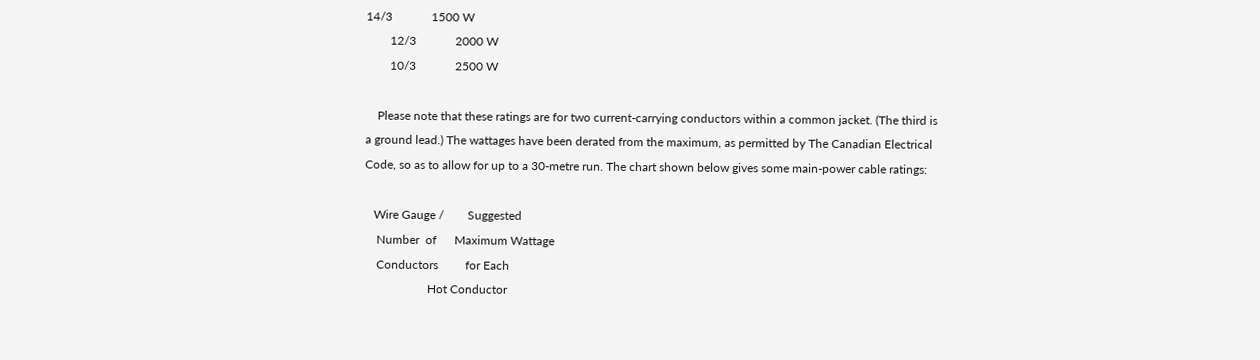14/3             1500 W
        12/3             2000 W
        10/3             2500 W

    Please note that these ratings are for two current-carrying conductors within a common jacket. (The third is a ground lead.) The wattages have been derated from the maximum, as permitted by The Canadian Electrical Code, so as to allow for up to a 30-metre run. The chart shown below gives some main-power cable ratings:

   Wire Gauge /        Suggested
    Number  of      Maximum Wattage
    Conductors         for Each
                     Hot Conductor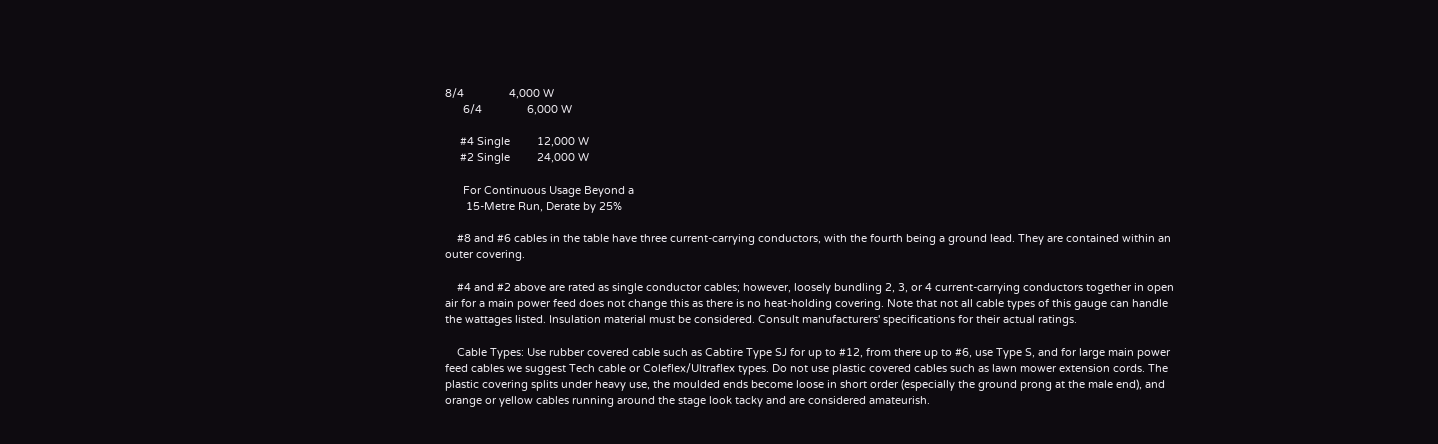8/4               4,000 W
      6/4               6,000 W

     #4 Single         12,000 W
     #2 Single         24,000 W

      For Continuous Usage Beyond a
       15-Metre Run, Derate by 25%

    #8 and #6 cables in the table have three current-carrying conductors, with the fourth being a ground lead. They are contained within an outer covering.

    #4 and #2 above are rated as single conductor cables; however, loosely bundling 2, 3, or 4 current-carrying conductors together in open air for a main power feed does not change this as there is no heat-holding covering. Note that not all cable types of this gauge can handle the wattages listed. Insulation material must be considered. Consult manufacturers' specifications for their actual ratings.

    Cable Types: Use rubber covered cable such as Cabtire Type SJ for up to #12, from there up to #6, use Type S, and for large main power feed cables we suggest Tech cable or Coleflex/Ultraflex types. Do not use plastic covered cables such as lawn mower extension cords. The plastic covering splits under heavy use, the moulded ends become loose in short order (especially the ground prong at the male end), and orange or yellow cables running around the stage look tacky and are considered amateurish.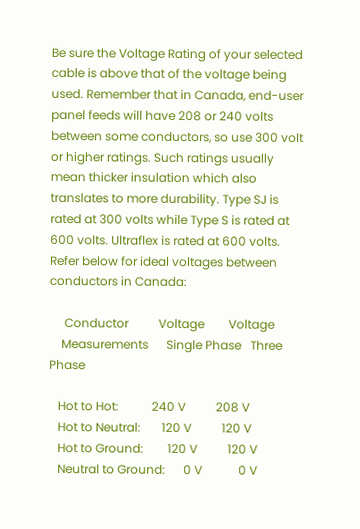Be sure the Voltage Rating of your selected cable is above that of the voltage being used. Remember that in Canada, end-user panel feeds will have 208 or 240 volts between some conductors, so use 300 volt or higher ratings. Such ratings usually mean thicker insulation which also translates to more durability. Type SJ is rated at 300 volts while Type S is rated at 600 volts. Ultraflex is rated at 600 volts. Refer below for ideal voltages between conductors in Canada:

     Conductor          Voltage        Voltage
    Measurements      Single Phase   Three Phase

   Hot to Hot:           240 V          208 V
   Hot to Neutral:       120 V          120 V
   Hot to Ground:        120 V          120 V
   Neutral to Ground:      0 V            0 V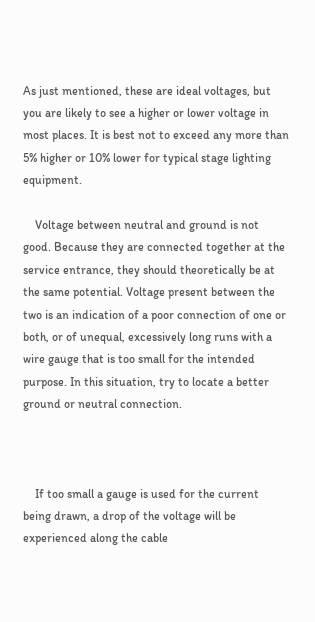As just mentioned, these are ideal voltages, but you are likely to see a higher or lower voltage in most places. It is best not to exceed any more than 5% higher or 10% lower for typical stage lighting equipment.

    Voltage between neutral and ground is not good. Because they are connected together at the service entrance, they should theoretically be at the same potential. Voltage present between the two is an indication of a poor connection of one or both, or of unequal, excessively long runs with a wire gauge that is too small for the intended purpose. In this situation, try to locate a better ground or neutral connection.



    If too small a gauge is used for the current being drawn, a drop of the voltage will be experienced along the cable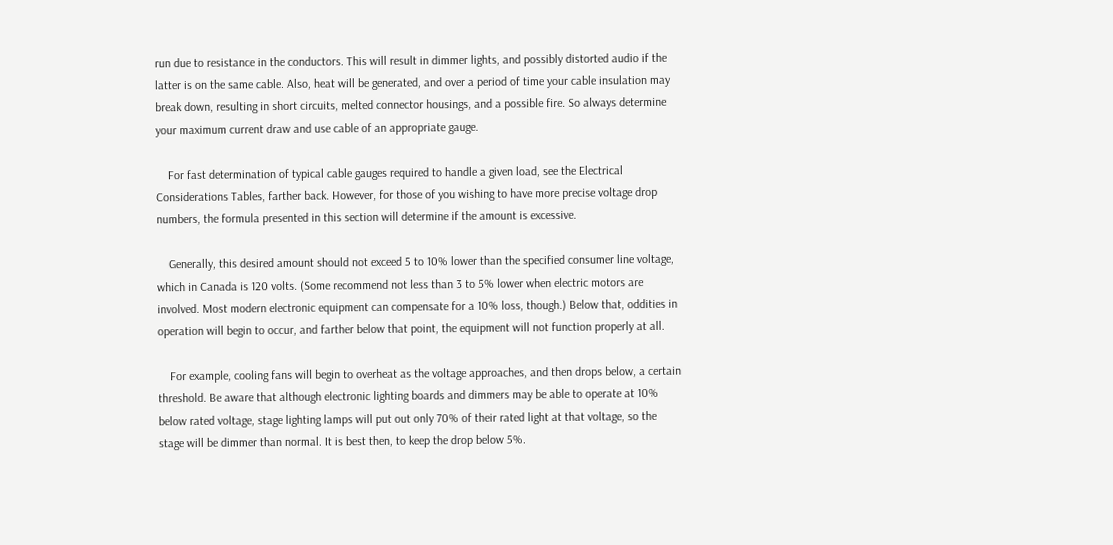run due to resistance in the conductors. This will result in dimmer lights, and possibly distorted audio if the latter is on the same cable. Also, heat will be generated, and over a period of time your cable insulation may break down, resulting in short circuits, melted connector housings, and a possible fire. So always determine your maximum current draw and use cable of an appropriate gauge.

    For fast determination of typical cable gauges required to handle a given load, see the Electrical Considerations Tables, farther back. However, for those of you wishing to have more precise voltage drop numbers, the formula presented in this section will determine if the amount is excessive.

    Generally, this desired amount should not exceed 5 to 10% lower than the specified consumer line voltage, which in Canada is 120 volts. (Some recommend not less than 3 to 5% lower when electric motors are involved. Most modern electronic equipment can compensate for a 10% loss, though.) Below that, oddities in operation will begin to occur, and farther below that point, the equipment will not function properly at all.

    For example, cooling fans will begin to overheat as the voltage approaches, and then drops below, a certain threshold. Be aware that although electronic lighting boards and dimmers may be able to operate at 10% below rated voltage, stage lighting lamps will put out only 70% of their rated light at that voltage, so the stage will be dimmer than normal. It is best then, to keep the drop below 5%.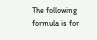The following formula is for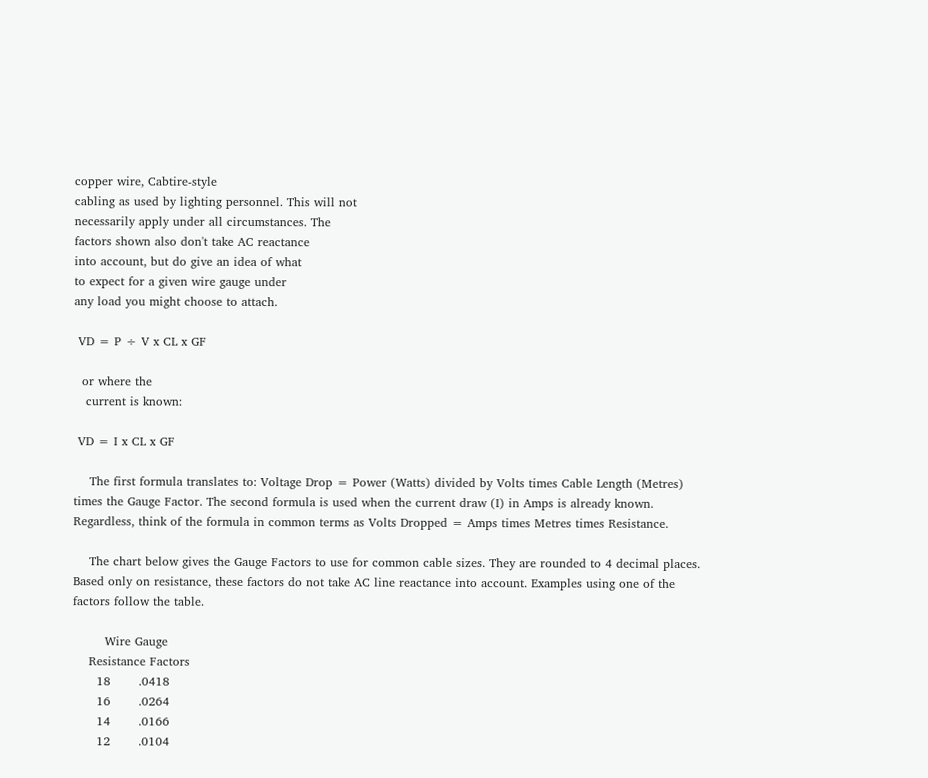copper wire, Cabtire-style
cabling as used by lighting personnel. This will not
necessarily apply under all circumstances. The
factors shown also don't take AC reactance
into account, but do give an idea of what
to expect for a given wire gauge under
any load you might choose to attach.

 VD = P ÷ V x CL x GF

  or where the
   current is known:

 VD = I x CL x GF

    The first formula translates to: Voltage Drop = Power (Watts) divided by Volts times Cable Length (Metres) times the Gauge Factor. The second formula is used when the current draw (I) in Amps is already known. Regardless, think of the formula in common terms as Volts Dropped = Amps times Metres times Resistance.

    The chart below gives the Gauge Factors to use for common cable sizes. They are rounded to 4 decimal places. Based only on resistance, these factors do not take AC line reactance into account. Examples using one of the factors follow the table.

        Wire Gauge
    Resistance Factors
      18       .0418
      16       .0264
      14       .0166
      12       .0104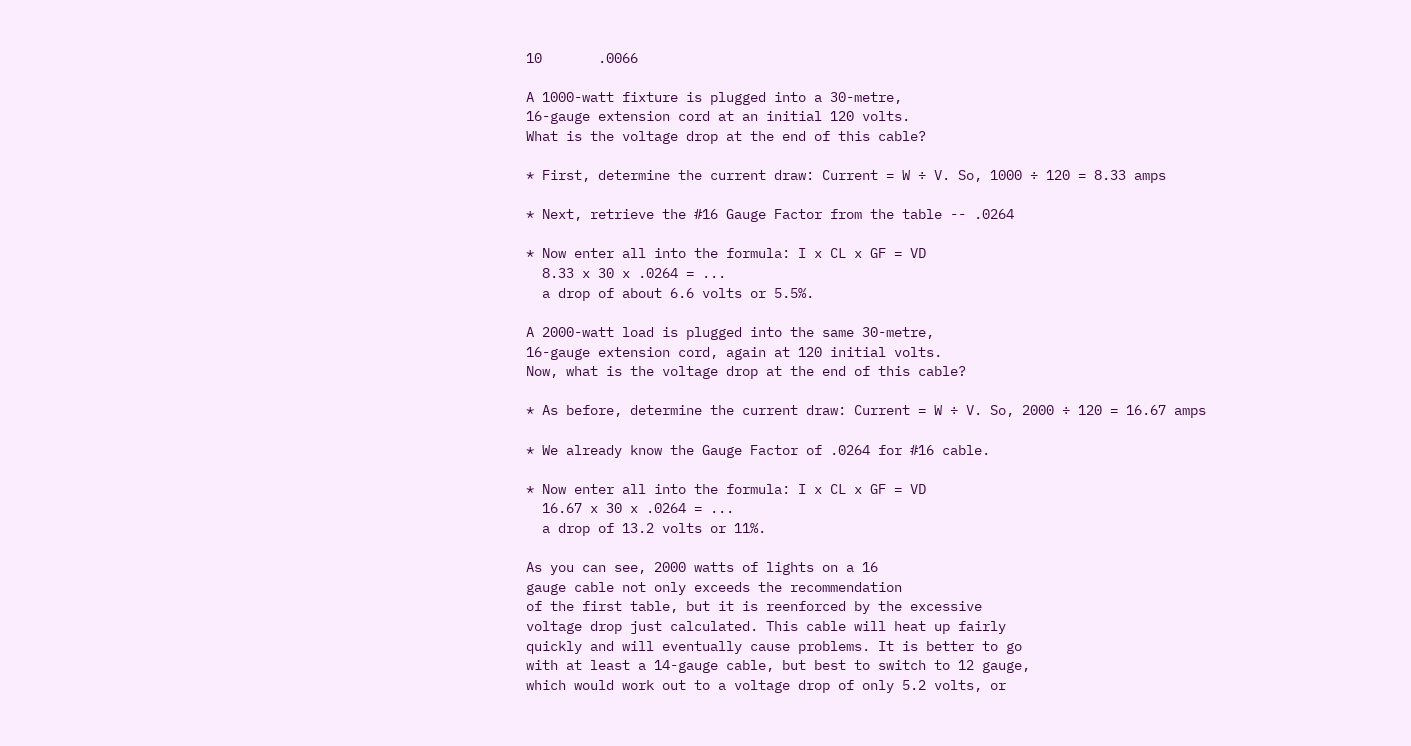10       .0066

A 1000-watt fixture is plugged into a 30-metre,
16-gauge extension cord at an initial 120 volts.
What is the voltage drop at the end of this cable?

* First, determine the current draw: Current = W ÷ V. So, 1000 ÷ 120 = 8.33 amps

* Next, retrieve the #16 Gauge Factor from the table -- .0264

* Now enter all into the formula: I x CL x GF = VD
  8.33 x 30 x .0264 = ...
  a drop of about 6.6 volts or 5.5%.

A 2000-watt load is plugged into the same 30-metre,
16-gauge extension cord, again at 120 initial volts.
Now, what is the voltage drop at the end of this cable?

* As before, determine the current draw: Current = W ÷ V. So, 2000 ÷ 120 = 16.67 amps

* We already know the Gauge Factor of .0264 for #16 cable.

* Now enter all into the formula: I x CL x GF = VD
  16.67 x 30 x .0264 = ...
  a drop of 13.2 volts or 11%.

As you can see, 2000 watts of lights on a 16
gauge cable not only exceeds the recommendation
of the first table, but it is reenforced by the excessive
voltage drop just calculated. This cable will heat up fairly
quickly and will eventually cause problems. It is better to go
with at least a 14-gauge cable, but best to switch to 12 gauge,
which would work out to a voltage drop of only 5.2 volts, or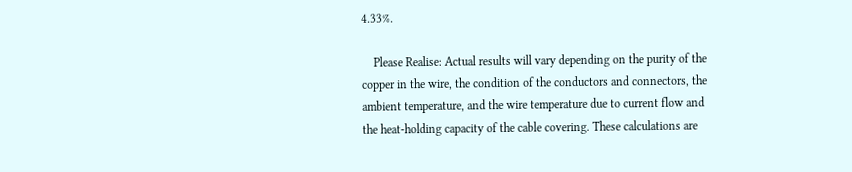4.33%.

    Please Realise: Actual results will vary depending on the purity of the copper in the wire, the condition of the conductors and connectors, the ambient temperature, and the wire temperature due to current flow and the heat-holding capacity of the cable covering. These calculations are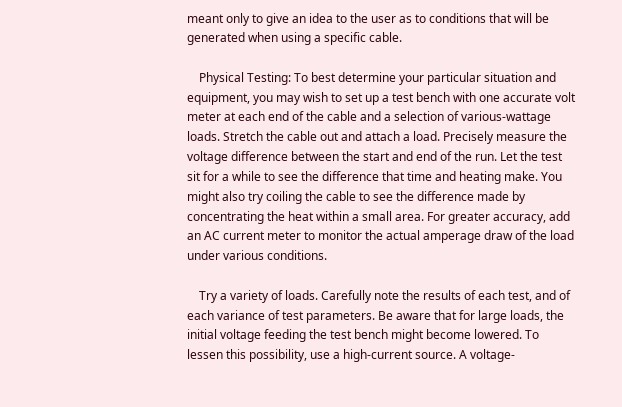meant only to give an idea to the user as to conditions that will be generated when using a specific cable.

    Physical Testing: To best determine your particular situation and equipment, you may wish to set up a test bench with one accurate volt meter at each end of the cable and a selection of various-wattage loads. Stretch the cable out and attach a load. Precisely measure the voltage difference between the start and end of the run. Let the test sit for a while to see the difference that time and heating make. You might also try coiling the cable to see the difference made by concentrating the heat within a small area. For greater accuracy, add an AC current meter to monitor the actual amperage draw of the load under various conditions.

    Try a variety of loads. Carefully note the results of each test, and of each variance of test parameters. Be aware that for large loads, the initial voltage feeding the test bench might become lowered. To lessen this possibility, use a high-current source. A voltage-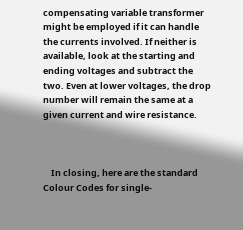compensating variable transformer might be employed if it can handle the currents involved. If neither is available, look at the starting and ending voltages and subtract the two. Even at lower voltages, the drop number will remain the same at a given current and wire resistance.



    In closing, here are the standard Colour Codes for single-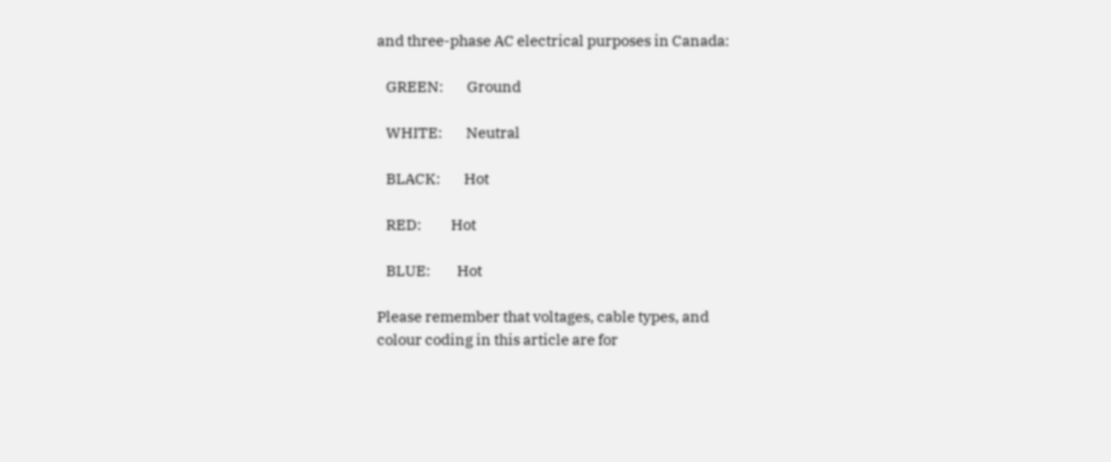and three-phase AC electrical purposes in Canada:

   GREEN:        Ground

   WHITE:        Neutral

   BLACK:        Hot

   RED:          Hot

   BLUE:         Hot

Please remember that voltages, cable types, and
colour coding in this article are for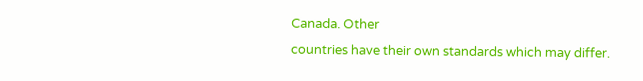Canada. Other
countries have their own standards which may differ.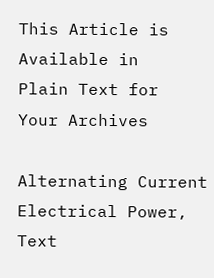This Article is
Available in
Plain Text for
Your Archives

Alternating Current Electrical Power, Text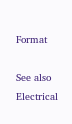Format

See also
Electrical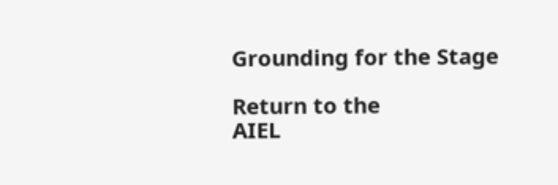Grounding for the Stage

Return to the
AIEL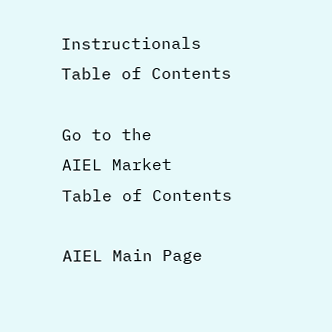Instructionals
Table of Contents

Go to the
AIEL Market
Table of Contents

AIEL Main Page